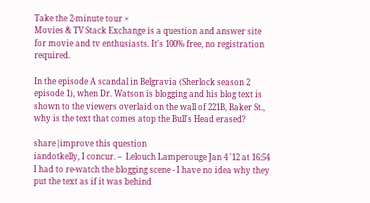Take the 2-minute tour ×
Movies & TV Stack Exchange is a question and answer site for movie and tv enthusiasts. It's 100% free, no registration required.

In the episode A scandal in Belgravia (Sherlock season 2 episode 1), when Dr. Watson is blogging and his blog text is shown to the viewers overlaid on the wall of 221B, Baker St., why is the text that comes atop the Bull's Head erased?

share|improve this question
iandotkelly, I concur. –  Lelouch Lamperouge Jan 4 '12 at 16:54
I had to re-watch the blogging scene - I have no idea why they put the text as if it was behind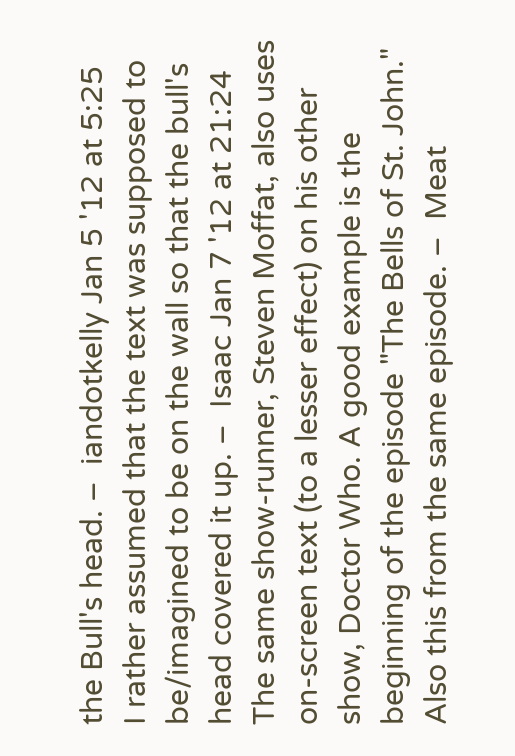the Bull's head. –  iandotkelly Jan 5 '12 at 5:25
I rather assumed that the text was supposed to be/imagined to be on the wall so that the bull's head covered it up. –  Isaac Jan 7 '12 at 21:24
The same show-runner, Steven Moffat, also uses on-screen text (to a lesser effect) on his other show, Doctor Who. A good example is the beginning of the episode "The Bells of St. John." Also this from the same episode. –  Meat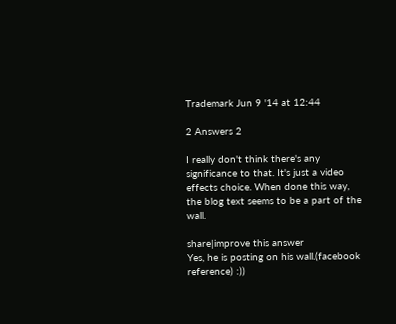Trademark Jun 9 '14 at 12:44

2 Answers 2

I really don't think there's any significance to that. It's just a video effects choice. When done this way, the blog text seems to be a part of the wall.

share|improve this answer
Yes, he is posting on his wall.(facebook reference) :))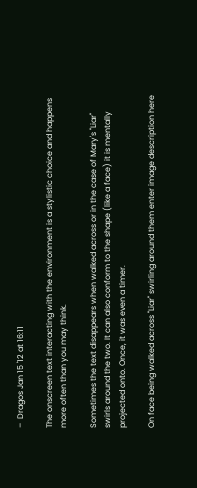–  Dragos Jan 15 '12 at 16:11

The onscreen text interacting with the environment is a stylistic choice and happens more often than you may think.

Sometimes the text disappears when walked across or in the case of Mary's "Liar" swirls around the two. It can also conform to the shape (like a face) it is mentally projected onto. Once, it was even a timer.

On face being walked across "Liar" swirling around them enter image description here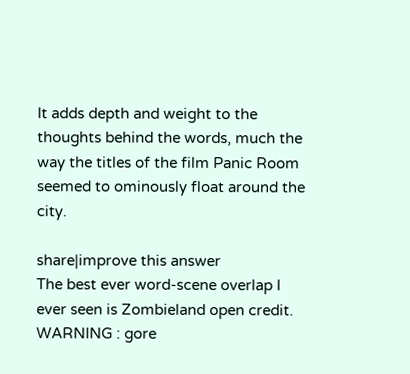It adds depth and weight to the thoughts behind the words, much the way the titles of the film Panic Room seemed to ominously float around the city.

share|improve this answer
The best ever word-scene overlap I ever seen is Zombieland open credit. WARNING : gore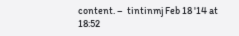content. –  tintinmj Feb 18 '14 at 18:52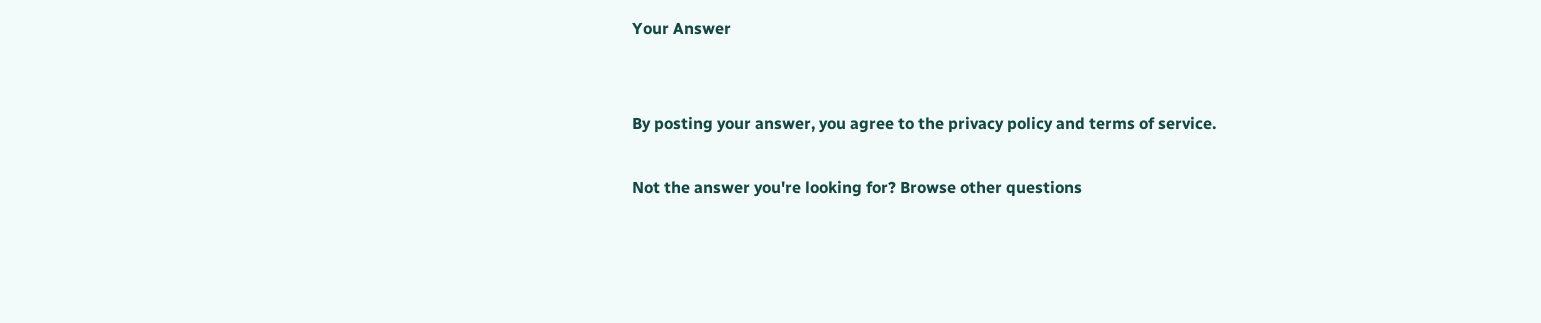Your Answer


By posting your answer, you agree to the privacy policy and terms of service.

Not the answer you're looking for? Browse other questions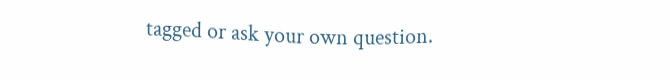tagged or ask your own question.